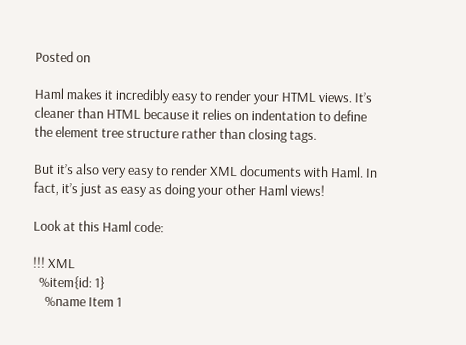Posted on

Haml makes it incredibly easy to render your HTML views. It’s cleaner than HTML because it relies on indentation to define the element tree structure rather than closing tags.

But it’s also very easy to render XML documents with Haml. In fact, it’s just as easy as doing your other Haml views!

Look at this Haml code:

!!! XML
  %item{id: 1}
    %name Item 1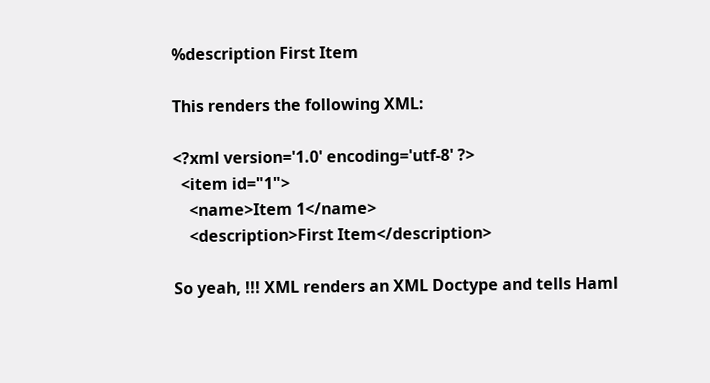%description First Item

This renders the following XML:

<?xml version='1.0' encoding='utf-8' ?>
  <item id="1">
    <name>Item 1</name>
    <description>First Item</description>

So yeah, !!! XML renders an XML Doctype and tells Haml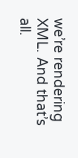we’re rendering XML. And that’s all.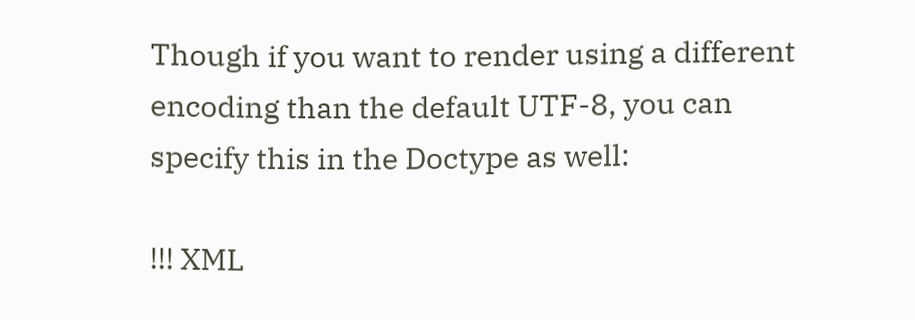Though if you want to render using a different encoding than the default UTF-8, you can specify this in the Doctype as well:

!!! XML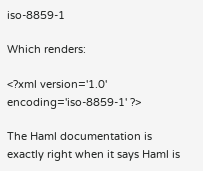iso-8859-1

Which renders:

<?xml version='1.0' encoding='iso-8859-1' ?>

The Haml documentation is exactly right when it says Haml is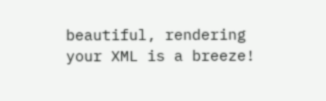beautiful, rendering your XML is a breeze!